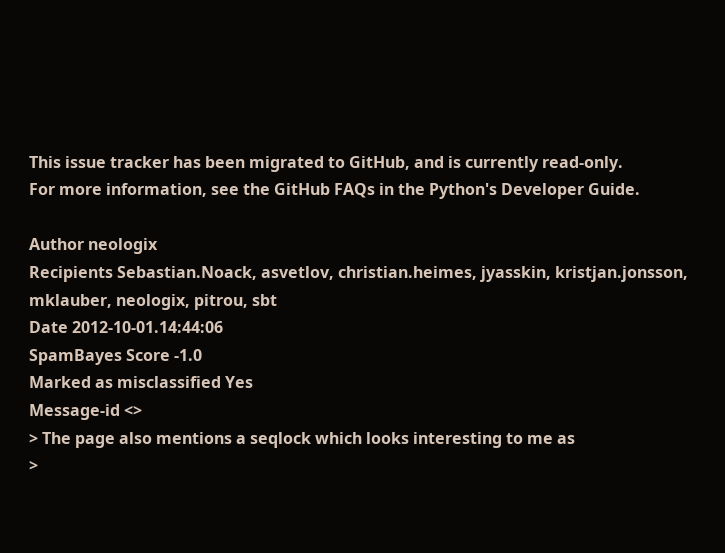This issue tracker has been migrated to GitHub, and is currently read-only.
For more information, see the GitHub FAQs in the Python's Developer Guide.

Author neologix
Recipients Sebastian.Noack, asvetlov, christian.heimes, jyasskin, kristjan.jonsson, mklauber, neologix, pitrou, sbt
Date 2012-10-01.14:44:06
SpamBayes Score -1.0
Marked as misclassified Yes
Message-id <>
> The page also mentions a seqlock which looks interesting to me as
>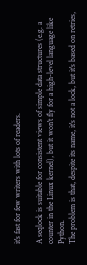it's fast for few writers with lots of readers.

A seqlock is suitable for consistent views of simple data structures (e.g. a counter in the Linux kernel), but it won't fly for a high-level language like Python.
The problem is that, despite its name, it's not a lock, but it's based on retries,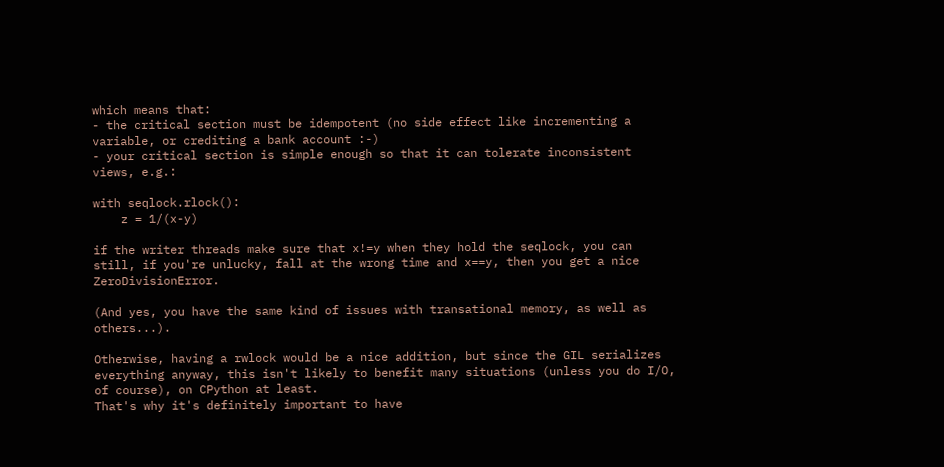which means that:
- the critical section must be idempotent (no side effect like incrementing a variable, or crediting a bank account :-)
- your critical section is simple enough so that it can tolerate inconsistent views, e.g.:

with seqlock.rlock():
    z = 1/(x-y)

if the writer threads make sure that x!=y when they hold the seqlock, you can still, if you're unlucky, fall at the wrong time and x==y, then you get a nice ZeroDivisionError.

(And yes, you have the same kind of issues with transational memory, as well as others...).

Otherwise, having a rwlock would be a nice addition, but since the GIL serializes everything anyway, this isn't likely to benefit many situations (unless you do I/O, of course), on CPython at least.
That's why it's definitely important to have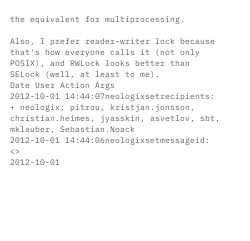the equivalent for multiprocessing.

Also, I prefer reader-writer lock because that's how everyone calls it (not only POSIX), and RWLock looks better than SELock (well, at least to me).
Date User Action Args
2012-10-01 14:44:07neologixsetrecipients: + neologix, pitrou, kristjan.jonsson, christian.heimes, jyasskin, asvetlov, sbt, mklauber, Sebastian.Noack
2012-10-01 14:44:06neologixsetmessageid: <>
2012-10-01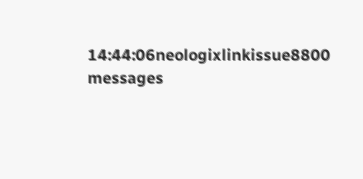14:44:06neologixlinkissue8800 messages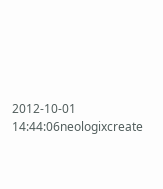2012-10-01 14:44:06neologixcreate